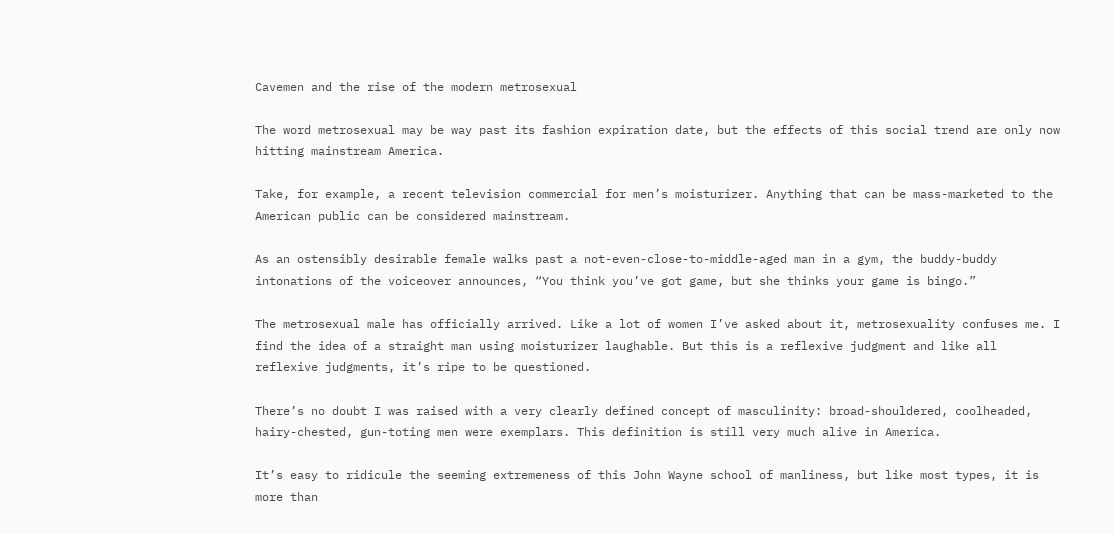Cavemen and the rise of the modern metrosexual

The word metrosexual may be way past its fashion expiration date, but the effects of this social trend are only now hitting mainstream America.

Take, for example, a recent television commercial for men’s moisturizer. Anything that can be mass-marketed to the American public can be considered mainstream.

As an ostensibly desirable female walks past a not-even-close-to-middle-aged man in a gym, the buddy-buddy intonations of the voiceover announces, “You think you’ve got game, but she thinks your game is bingo.”

The metrosexual male has officially arrived. Like a lot of women I’ve asked about it, metrosexuality confuses me. I find the idea of a straight man using moisturizer laughable. But this is a reflexive judgment and like all reflexive judgments, it’s ripe to be questioned.

There’s no doubt I was raised with a very clearly defined concept of masculinity: broad-shouldered, coolheaded, hairy-chested, gun-toting men were exemplars. This definition is still very much alive in America.

It’s easy to ridicule the seeming extremeness of this John Wayne school of manliness, but like most types, it is more than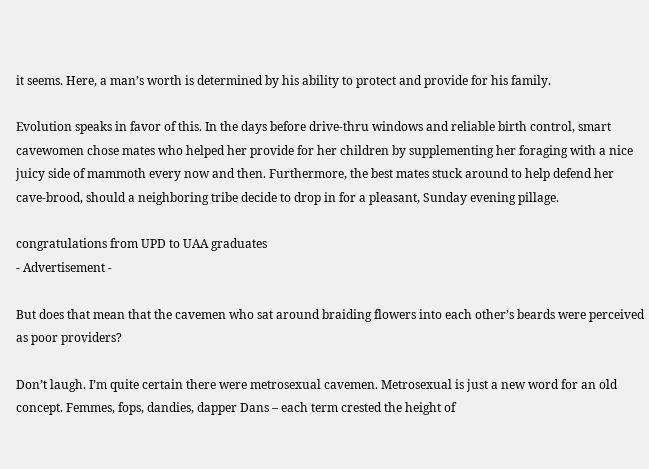it seems. Here, a man’s worth is determined by his ability to protect and provide for his family.

Evolution speaks in favor of this. In the days before drive-thru windows and reliable birth control, smart cavewomen chose mates who helped her provide for her children by supplementing her foraging with a nice juicy side of mammoth every now and then. Furthermore, the best mates stuck around to help defend her cave-brood, should a neighboring tribe decide to drop in for a pleasant, Sunday evening pillage.

congratulations from UPD to UAA graduates
- Advertisement -

But does that mean that the cavemen who sat around braiding flowers into each other’s beards were perceived as poor providers?

Don’t laugh. I’m quite certain there were metrosexual cavemen. Metrosexual is just a new word for an old concept. Femmes, fops, dandies, dapper Dans – each term crested the height of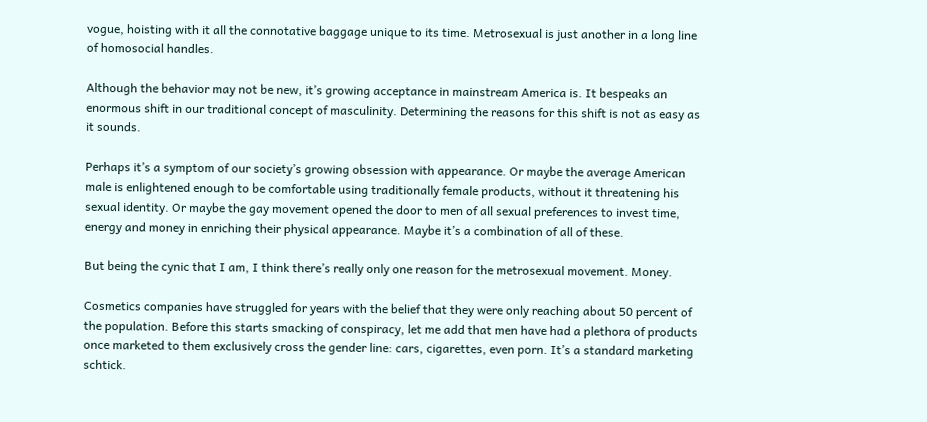vogue, hoisting with it all the connotative baggage unique to its time. Metrosexual is just another in a long line of homosocial handles.

Although the behavior may not be new, it’s growing acceptance in mainstream America is. It bespeaks an enormous shift in our traditional concept of masculinity. Determining the reasons for this shift is not as easy as it sounds.

Perhaps it’s a symptom of our society’s growing obsession with appearance. Or maybe the average American male is enlightened enough to be comfortable using traditionally female products, without it threatening his sexual identity. Or maybe the gay movement opened the door to men of all sexual preferences to invest time, energy and money in enriching their physical appearance. Maybe it’s a combination of all of these.

But being the cynic that I am, I think there’s really only one reason for the metrosexual movement. Money.

Cosmetics companies have struggled for years with the belief that they were only reaching about 50 percent of the population. Before this starts smacking of conspiracy, let me add that men have had a plethora of products once marketed to them exclusively cross the gender line: cars, cigarettes, even porn. It’s a standard marketing schtick.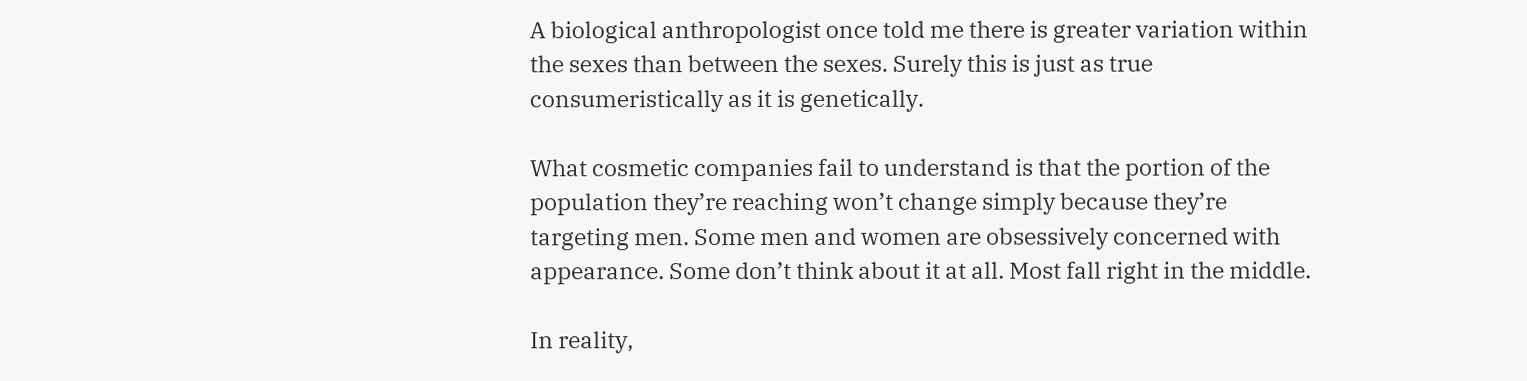A biological anthropologist once told me there is greater variation within the sexes than between the sexes. Surely this is just as true consumeristically as it is genetically.

What cosmetic companies fail to understand is that the portion of the population they’re reaching won’t change simply because they’re targeting men. Some men and women are obsessively concerned with appearance. Some don’t think about it at all. Most fall right in the middle.

In reality,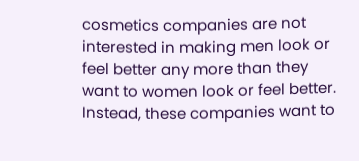cosmetics companies are not interested in making men look or feel better any more than they want to women look or feel better. Instead, these companies want to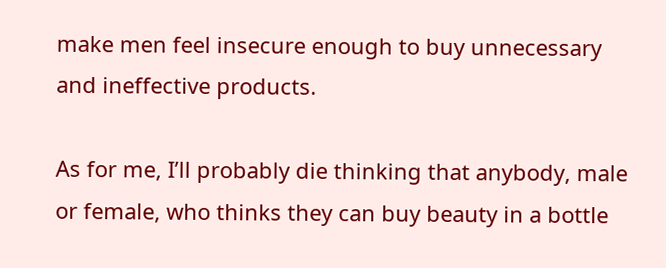make men feel insecure enough to buy unnecessary and ineffective products.

As for me, I’ll probably die thinking that anybody, male or female, who thinks they can buy beauty in a bottle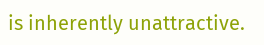is inherently unattractive.